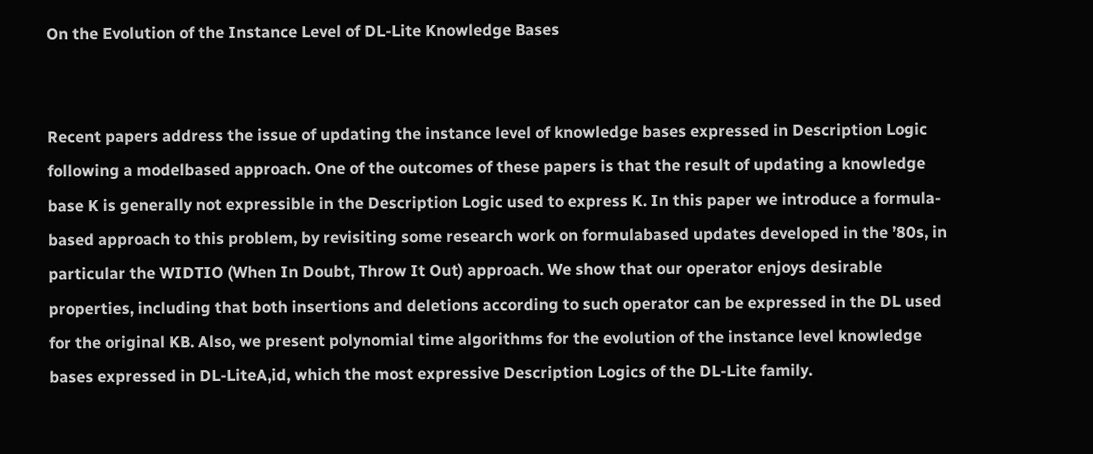On the Evolution of the Instance Level of DL-Lite Knowledge Bases


Recent papers address the issue of updating the instance level of knowledge bases expressed in Description Logic following a modelbased approach. One of the outcomes of these papers is that the result of updating a knowledge base K is generally not expressible in the Description Logic used to express K. In this paper we introduce a formula-based approach to this problem, by revisiting some research work on formulabased updates developed in the ’80s, in particular the WIDTIO (When In Doubt, Throw It Out) approach. We show that our operator enjoys desirable properties, including that both insertions and deletions according to such operator can be expressed in the DL used for the original KB. Also, we present polynomial time algorithms for the evolution of the instance level knowledge bases expressed in DL-LiteA,id, which the most expressive Description Logics of the DL-Lite family.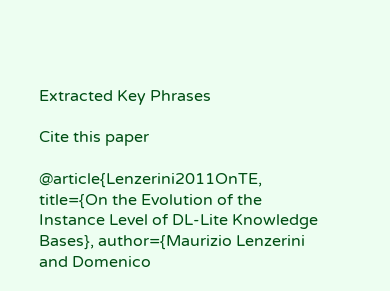Extracted Key Phrases

Cite this paper

@article{Lenzerini2011OnTE, title={On the Evolution of the Instance Level of DL-Lite Knowledge Bases}, author={Maurizio Lenzerini and Domenico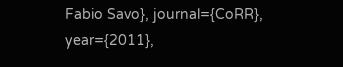Fabio Savo}, journal={CoRR}, year={2011},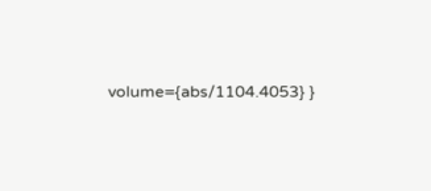volume={abs/1104.4053} }